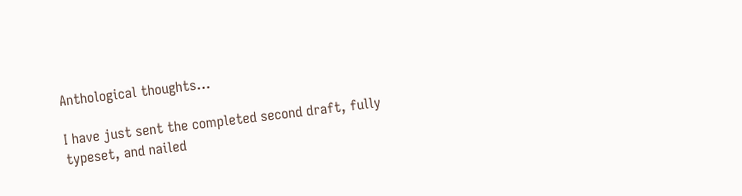Anthological thoughts…

I have just sent the completed second draft, fully typeset, and nailed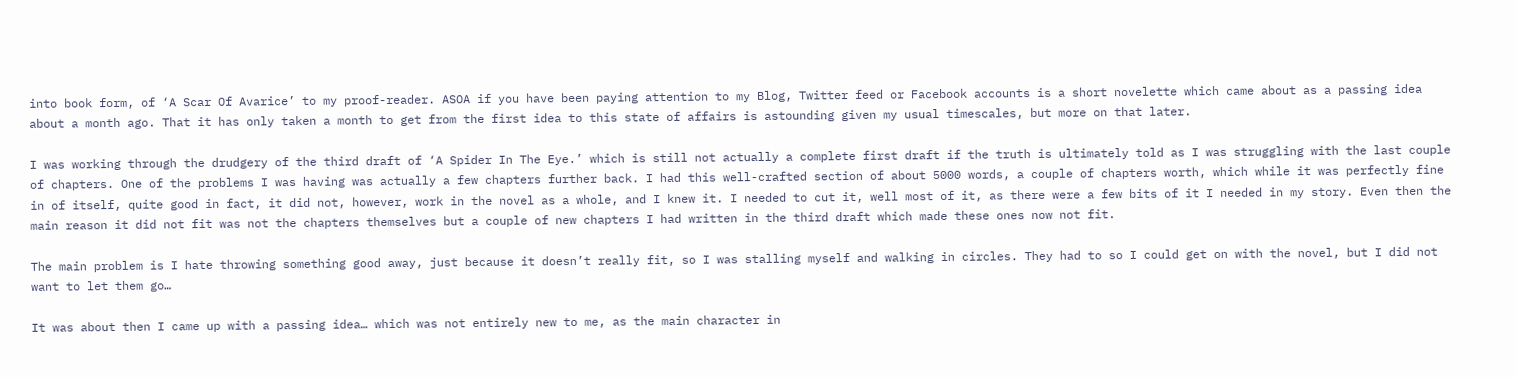into book form, of ‘A Scar Of Avarice’ to my proof-reader. ASOA if you have been paying attention to my Blog, Twitter feed or Facebook accounts is a short novelette which came about as a passing idea about a month ago. That it has only taken a month to get from the first idea to this state of affairs is astounding given my usual timescales, but more on that later.

I was working through the drudgery of the third draft of ‘A Spider In The Eye.’ which is still not actually a complete first draft if the truth is ultimately told as I was struggling with the last couple of chapters. One of the problems I was having was actually a few chapters further back. I had this well-crafted section of about 5000 words, a couple of chapters worth, which while it was perfectly fine in of itself, quite good in fact, it did not, however, work in the novel as a whole, and I knew it. I needed to cut it, well most of it, as there were a few bits of it I needed in my story. Even then the main reason it did not fit was not the chapters themselves but a couple of new chapters I had written in the third draft which made these ones now not fit.

The main problem is I hate throwing something good away, just because it doesn’t really fit, so I was stalling myself and walking in circles. They had to so I could get on with the novel, but I did not want to let them go…

It was about then I came up with a passing idea… which was not entirely new to me, as the main character in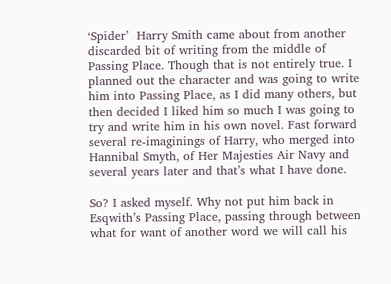‘Spider’  Harry Smith came about from another discarded bit of writing from the middle of Passing Place. Though that is not entirely true. I planned out the character and was going to write him into Passing Place, as I did many others, but then decided I liked him so much I was going to try and write him in his own novel. Fast forward several re-imaginings of Harry, who merged into Hannibal Smyth, of Her Majesties Air Navy and several years later and that’s what I have done.

So? I asked myself. Why not put him back in Esqwith’s Passing Place, passing through between what for want of another word we will call his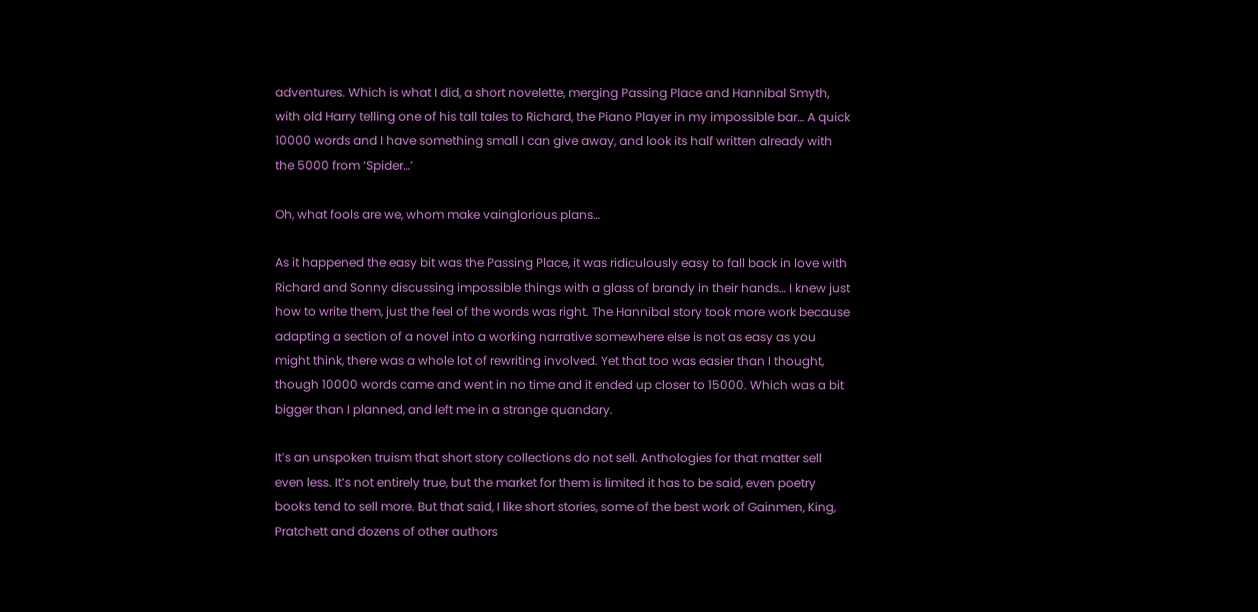adventures. Which is what I did, a short novelette, merging Passing Place and Hannibal Smyth, with old Harry telling one of his tall tales to Richard, the Piano Player in my impossible bar… A quick 10000 words and I have something small I can give away, and look its half written already with the 5000 from ‘Spider…’

Oh, what fools are we, whom make vainglorious plans…

As it happened the easy bit was the Passing Place, it was ridiculously easy to fall back in love with Richard and Sonny discussing impossible things with a glass of brandy in their hands… I knew just how to write them, just the feel of the words was right. The Hannibal story took more work because adapting a section of a novel into a working narrative somewhere else is not as easy as you might think, there was a whole lot of rewriting involved. Yet that too was easier than I thought, though 10000 words came and went in no time and it ended up closer to 15000. Which was a bit bigger than I planned, and left me in a strange quandary.

It’s an unspoken truism that short story collections do not sell. Anthologies for that matter sell even less. It’s not entirely true, but the market for them is limited it has to be said, even poetry books tend to sell more. But that said, I like short stories, some of the best work of Gainmen, King, Pratchett and dozens of other authors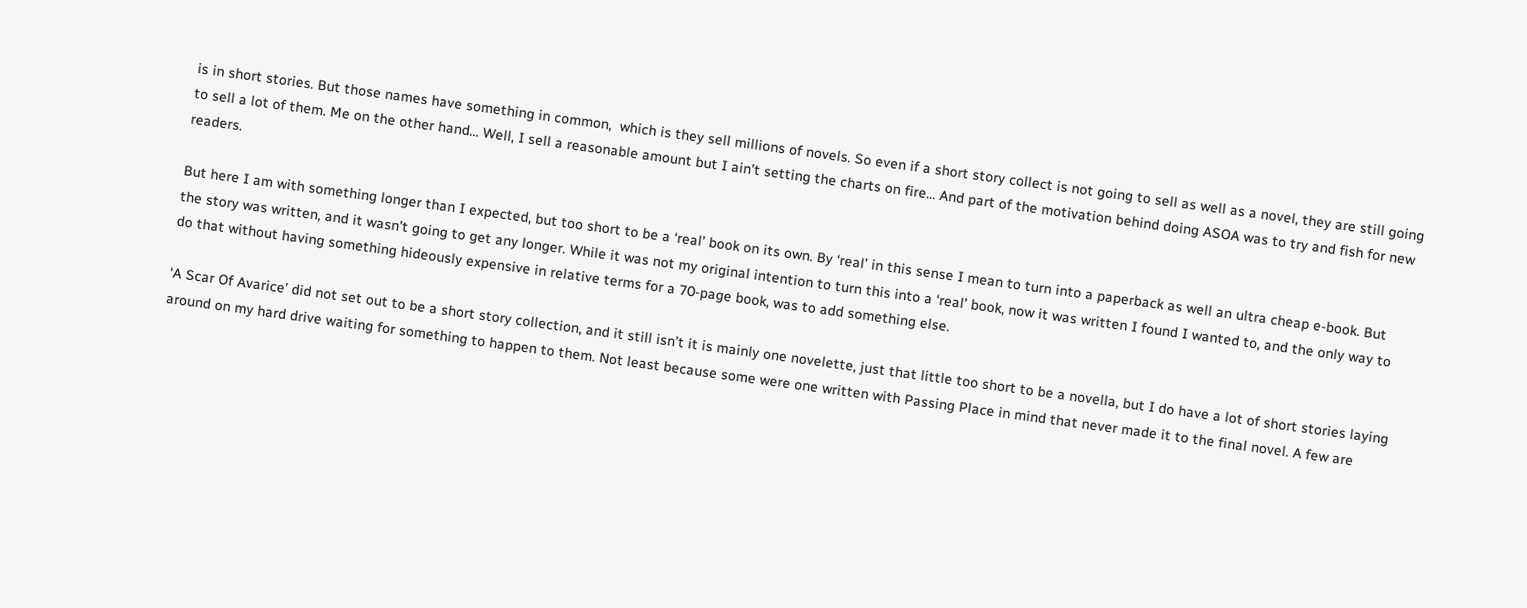is in short stories. But those names have something in common,  which is they sell millions of novels. So even if a short story collect is not going to sell as well as a novel, they are still going to sell a lot of them. Me on the other hand… Well, I sell a reasonable amount but I ain’t setting the charts on fire… And part of the motivation behind doing ASOA was to try and fish for new readers.

But here I am with something longer than I expected, but too short to be a ‘real’ book on its own. By ‘real’ in this sense I mean to turn into a paperback as well an ultra cheap e-book. But the story was written, and it wasn’t going to get any longer. While it was not my original intention to turn this into a ‘real’ book, now it was written I found I wanted to, and the only way to do that without having something hideously expensive in relative terms for a 70-page book, was to add something else.

‘A Scar Of Avarice’ did not set out to be a short story collection, and it still isn’t it is mainly one novelette, just that little too short to be a novella, but I do have a lot of short stories laying around on my hard drive waiting for something to happen to them. Not least because some were one written with Passing Place in mind that never made it to the final novel. A few are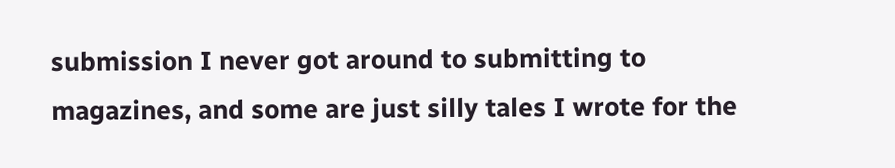submission I never got around to submitting to magazines, and some are just silly tales I wrote for the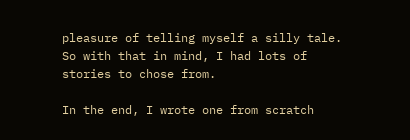pleasure of telling myself a silly tale. So with that in mind, I had lots of stories to chose from.

In the end, I wrote one from scratch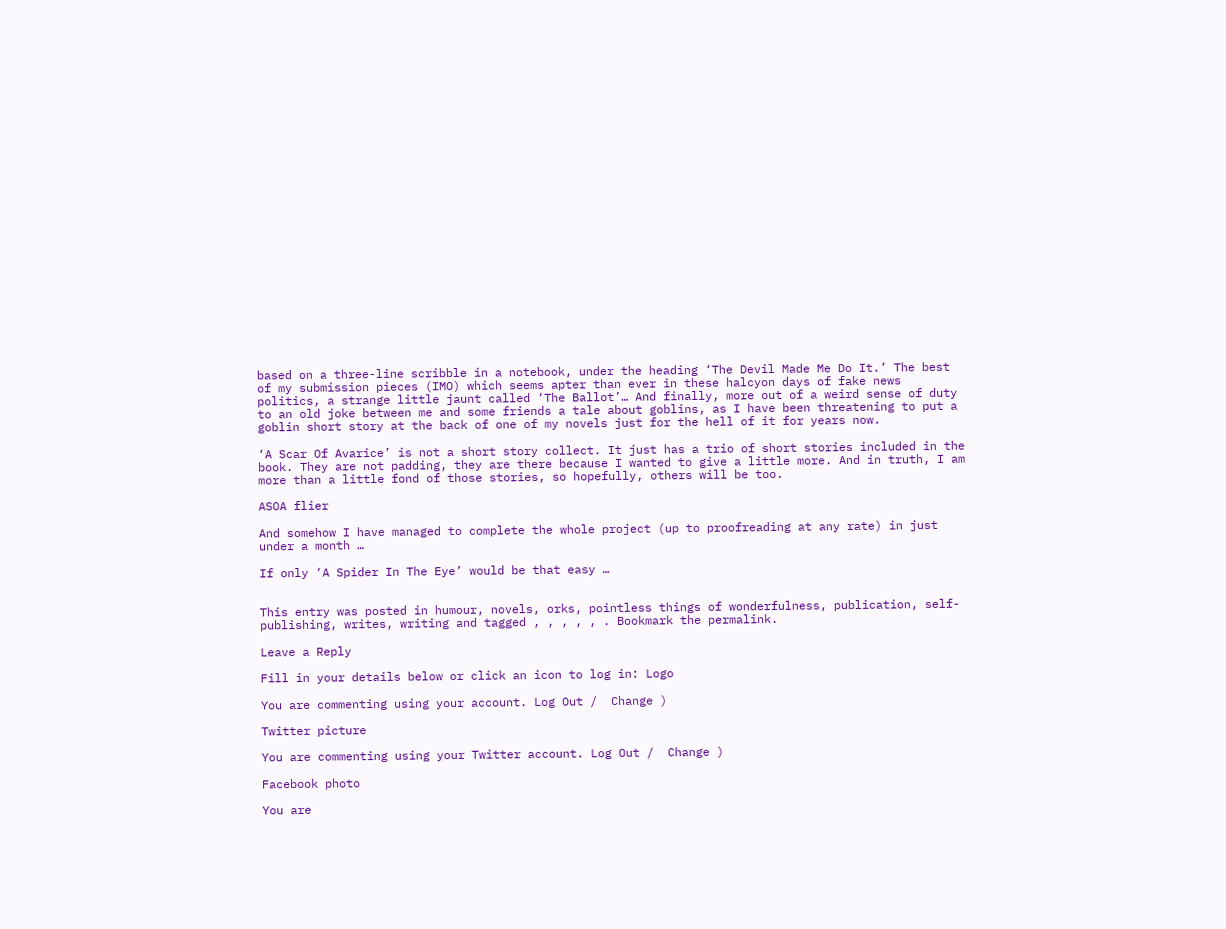based on a three-line scribble in a notebook, under the heading ‘The Devil Made Me Do It.’ The best of my submission pieces (IMO) which seems apter than ever in these halcyon days of fake news politics, a strange little jaunt called ‘The Ballot’… And finally, more out of a weird sense of duty to an old joke between me and some friends a tale about goblins, as I have been threatening to put a goblin short story at the back of one of my novels just for the hell of it for years now.

‘A Scar Of Avarice’ is not a short story collect. It just has a trio of short stories included in the book. They are not padding, they are there because I wanted to give a little more. And in truth, I am more than a little fond of those stories, so hopefully, others will be too.

ASOA flier

And somehow I have managed to complete the whole project (up to proofreading at any rate) in just under a month …

If only ‘A Spider In The Eye’ would be that easy …


This entry was posted in humour, novels, orks, pointless things of wonderfulness, publication, self-publishing, writes, writing and tagged , , , , , . Bookmark the permalink.

Leave a Reply

Fill in your details below or click an icon to log in: Logo

You are commenting using your account. Log Out /  Change )

Twitter picture

You are commenting using your Twitter account. Log Out /  Change )

Facebook photo

You are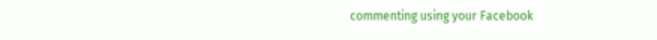commenting using your Facebook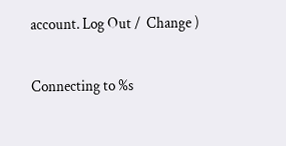account. Log Out /  Change )

Connecting to %s